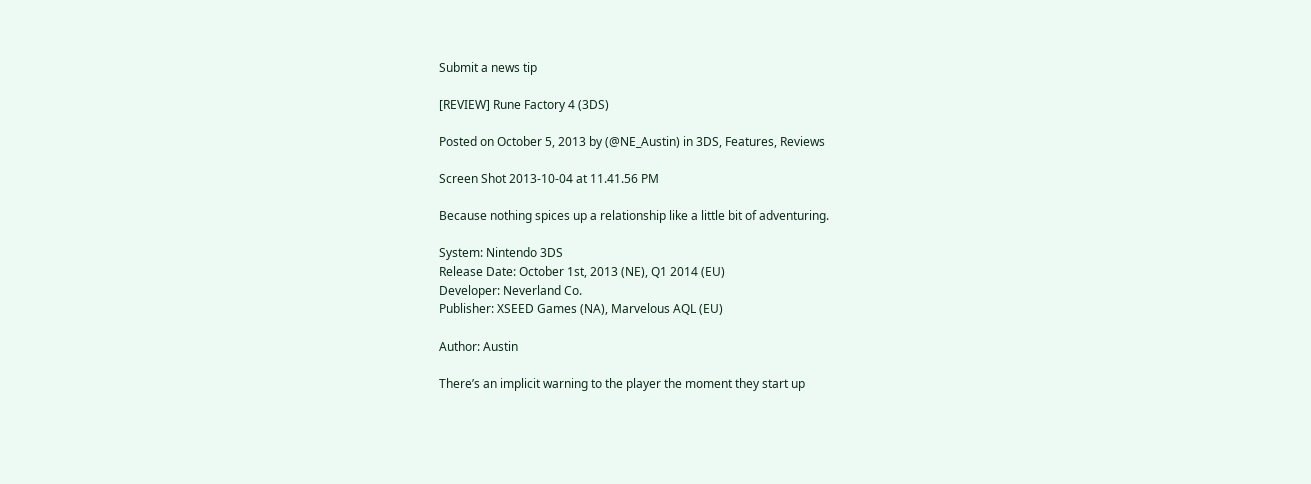Submit a news tip

[REVIEW] Rune Factory 4 (3DS)

Posted on October 5, 2013 by (@NE_Austin) in 3DS, Features, Reviews

Screen Shot 2013-10-04 at 11.41.56 PM

Because nothing spices up a relationship like a little bit of adventuring.

System: Nintendo 3DS
Release Date: October 1st, 2013 (NE), Q1 2014 (EU)
Developer: Neverland Co.
Publisher: XSEED Games (NA), Marvelous AQL (EU)

Author: Austin

There’s an implicit warning to the player the moment they start up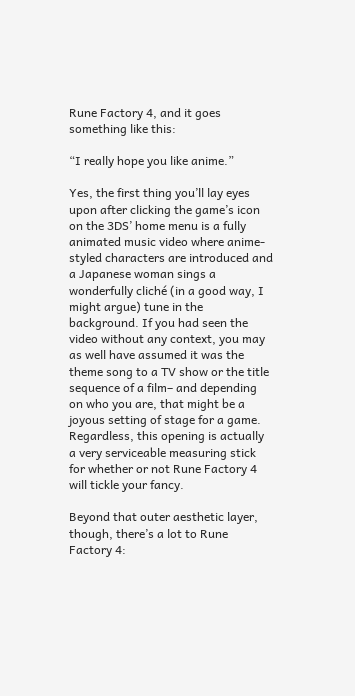Rune Factory 4, and it goes something like this:

“I really hope you like anime.”

Yes, the first thing you’ll lay eyes upon after clicking the game’s icon on the 3DS’ home menu is a fully animated music video where anime-styled characters are introduced and a Japanese woman sings a wonderfully cliché (in a good way, I might argue) tune in the background. If you had seen the video without any context, you may as well have assumed it was the theme song to a TV show or the title sequence of a film– and depending on who you are, that might be a joyous setting of stage for a game. Regardless, this opening is actually a very serviceable measuring stick for whether or not Rune Factory 4 will tickle your fancy.

Beyond that outer aesthetic layer, though, there’s a lot to Rune Factory 4: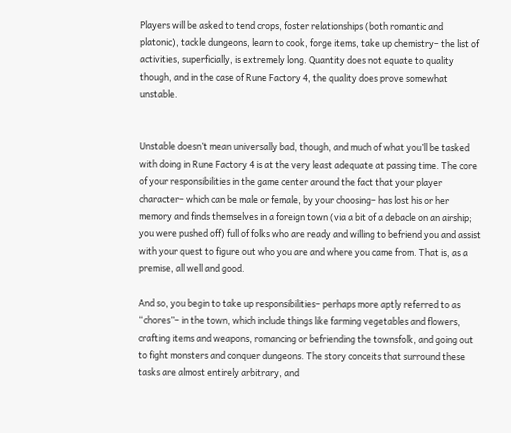Players will be asked to tend crops, foster relationships (both romantic and platonic), tackle dungeons, learn to cook, forge items, take up chemistry– the list of activities, superficially, is extremely long. Quantity does not equate to quality though, and in the case of Rune Factory 4, the quality does prove somewhat unstable.


Unstable doesn’t mean universally bad, though, and much of what you’ll be tasked with doing in Rune Factory 4 is at the very least adequate at passing time. The core of your responsibilities in the game center around the fact that your player character– which can be male or female, by your choosing– has lost his or her memory and finds themselves in a foreign town (via a bit of a debacle on an airship; you were pushed off) full of folks who are ready and willing to befriend you and assist with your quest to figure out who you are and where you came from. That is, as a premise, all well and good.

And so, you begin to take up responsibilities– perhaps more aptly referred to as “chores”– in the town, which include things like farming vegetables and flowers, crafting items and weapons, romancing or befriending the townsfolk, and going out to fight monsters and conquer dungeons. The story conceits that surround these tasks are almost entirely arbitrary, and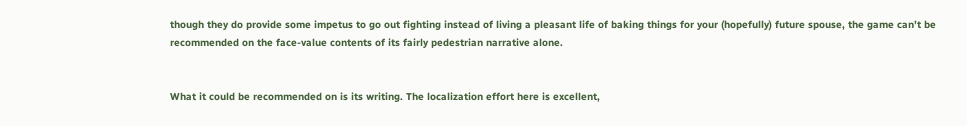though they do provide some impetus to go out fighting instead of living a pleasant life of baking things for your (hopefully) future spouse, the game can’t be recommended on the face-value contents of its fairly pedestrian narrative alone.


What it could be recommended on is its writing. The localization effort here is excellent,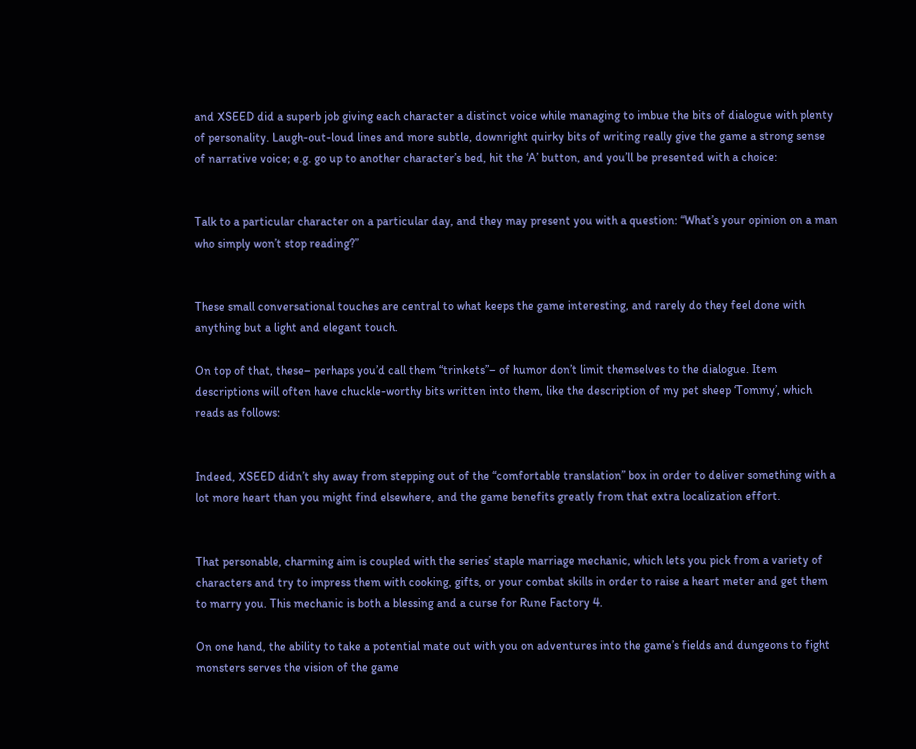and XSEED did a superb job giving each character a distinct voice while managing to imbue the bits of dialogue with plenty of personality. Laugh-out-loud lines and more subtle, downright quirky bits of writing really give the game a strong sense of narrative voice; e.g. go up to another character’s bed, hit the ‘A’ button, and you’ll be presented with a choice:


Talk to a particular character on a particular day, and they may present you with a question: “What’s your opinion on a man who simply won’t stop reading?”


These small conversational touches are central to what keeps the game interesting, and rarely do they feel done with anything but a light and elegant touch.

On top of that, these– perhaps you’d call them “trinkets”– of humor don’t limit themselves to the dialogue. Item descriptions will often have chuckle-worthy bits written into them, like the description of my pet sheep ‘Tommy’, which reads as follows:


Indeed, XSEED didn’t shy away from stepping out of the “comfortable translation” box in order to deliver something with a lot more heart than you might find elsewhere, and the game benefits greatly from that extra localization effort.


That personable, charming aim is coupled with the series’ staple marriage mechanic, which lets you pick from a variety of characters and try to impress them with cooking, gifts, or your combat skills in order to raise a heart meter and get them to marry you. This mechanic is both a blessing and a curse for Rune Factory 4.

On one hand, the ability to take a potential mate out with you on adventures into the game’s fields and dungeons to fight monsters serves the vision of the game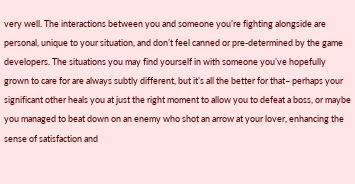very well. The interactions between you and someone you’re fighting alongside are personal, unique to your situation, and don’t feel canned or pre-determined by the game developers. The situations you may find yourself in with someone you’ve hopefully grown to care for are always subtly different, but it’s all the better for that– perhaps your significant other heals you at just the right moment to allow you to defeat a boss, or maybe you managed to beat down on an enemy who shot an arrow at your lover, enhancing the sense of satisfaction and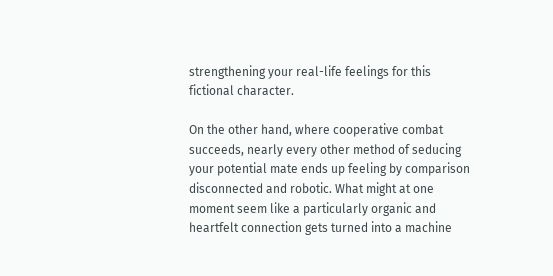strengthening your real-life feelings for this fictional character.

On the other hand, where cooperative combat succeeds, nearly every other method of seducing your potential mate ends up feeling by comparison disconnected and robotic. What might at one moment seem like a particularly organic and heartfelt connection gets turned into a machine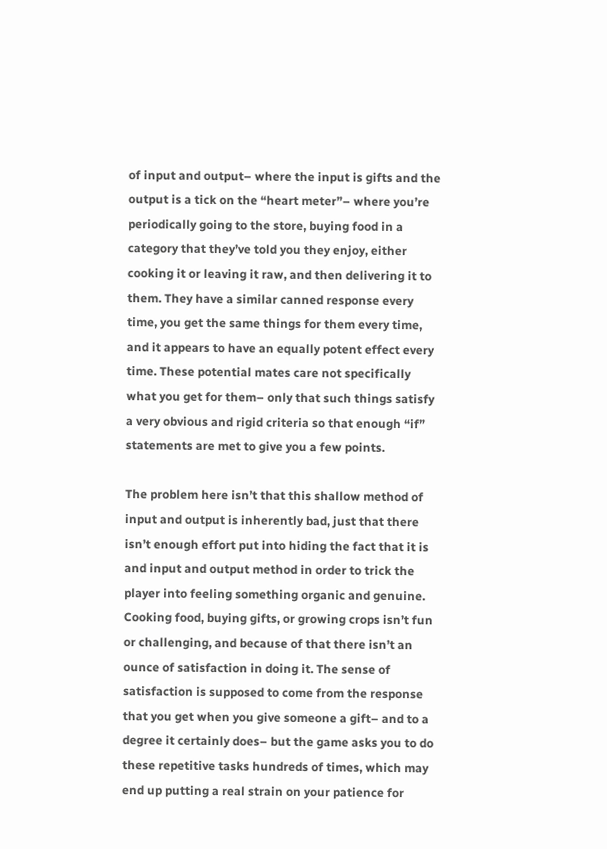of input and output– where the input is gifts and the output is a tick on the “heart meter”– where you’re periodically going to the store, buying food in a category that they’ve told you they enjoy, either cooking it or leaving it raw, and then delivering it to them. They have a similar canned response every time, you get the same things for them every time, and it appears to have an equally potent effect every time. These potential mates care not specifically what you get for them– only that such things satisfy a very obvious and rigid criteria so that enough “if” statements are met to give you a few points.

The problem here isn’t that this shallow method of input and output is inherently bad, just that there isn’t enough effort put into hiding the fact that it is and input and output method in order to trick the player into feeling something organic and genuine. Cooking food, buying gifts, or growing crops isn’t fun or challenging, and because of that there isn’t an ounce of satisfaction in doing it. The sense of satisfaction is supposed to come from the response that you get when you give someone a gift– and to a degree it certainly does– but the game asks you to do these repetitive tasks hundreds of times, which may end up putting a real strain on your patience for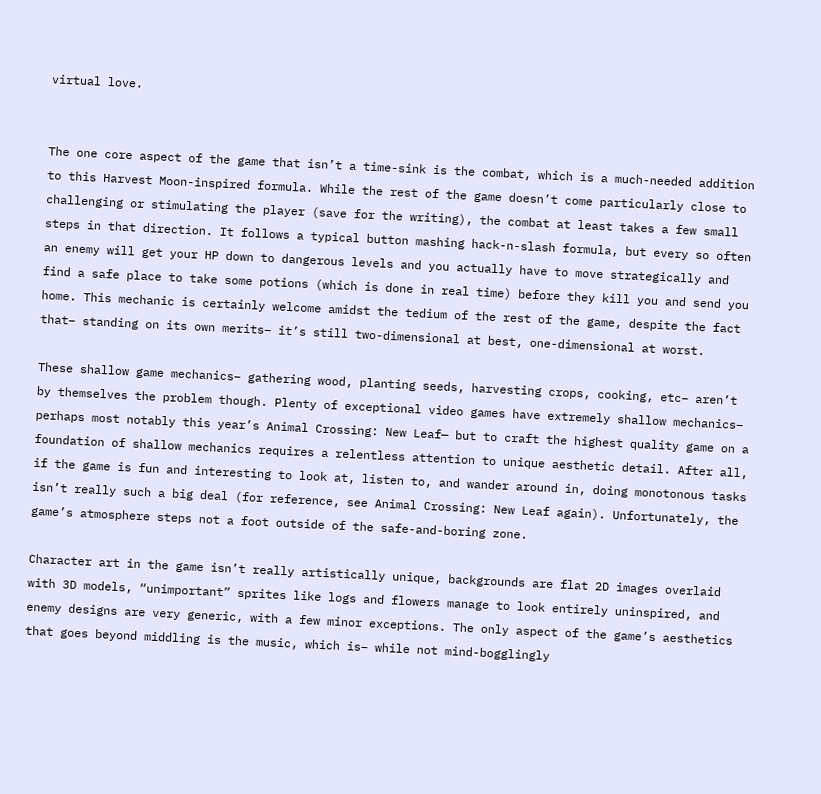virtual love.


The one core aspect of the game that isn’t a time-sink is the combat, which is a much-needed addition to this Harvest Moon-inspired formula. While the rest of the game doesn’t come particularly close to challenging or stimulating the player (save for the writing), the combat at least takes a few small steps in that direction. It follows a typical button mashing hack-n-slash formula, but every so often an enemy will get your HP down to dangerous levels and you actually have to move strategically and find a safe place to take some potions (which is done in real time) before they kill you and send you home. This mechanic is certainly welcome amidst the tedium of the rest of the game, despite the fact that– standing on its own merits– it’s still two-dimensional at best, one-dimensional at worst.

These shallow game mechanics– gathering wood, planting seeds, harvesting crops, cooking, etc– aren’t by themselves the problem though. Plenty of exceptional video games have extremely shallow mechanics– perhaps most notably this year’s Animal Crossing: New Leaf— but to craft the highest quality game on a foundation of shallow mechanics requires a relentless attention to unique aesthetic detail. After all, if the game is fun and interesting to look at, listen to, and wander around in, doing monotonous tasks isn’t really such a big deal (for reference, see Animal Crossing: New Leaf again). Unfortunately, the game’s atmosphere steps not a foot outside of the safe-and-boring zone.

Character art in the game isn’t really artistically unique, backgrounds are flat 2D images overlaid with 3D models, “unimportant” sprites like logs and flowers manage to look entirely uninspired, and enemy designs are very generic, with a few minor exceptions. The only aspect of the game’s aesthetics that goes beyond middling is the music, which is– while not mind-bogglingly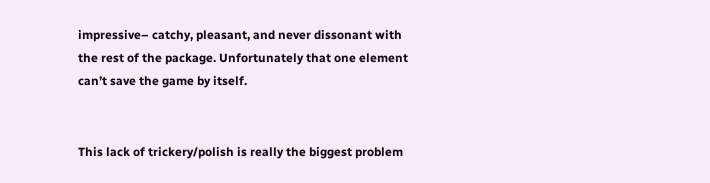impressive– catchy, pleasant, and never dissonant with the rest of the package. Unfortunately that one element can’t save the game by itself.


This lack of trickery/polish is really the biggest problem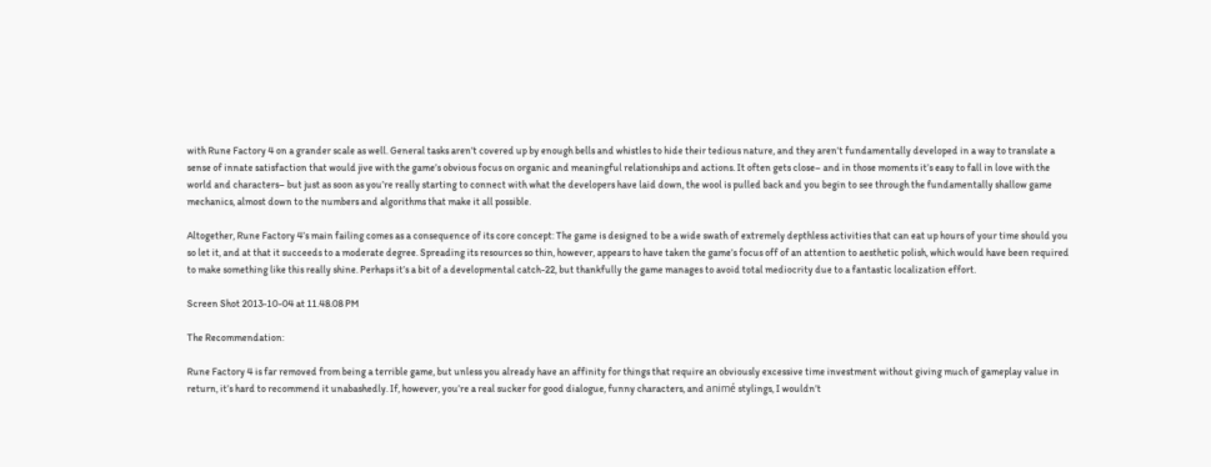with Rune Factory 4 on a grander scale as well. General tasks aren’t covered up by enough bells and whistles to hide their tedious nature, and they aren’t fundamentally developed in a way to translate a sense of innate satisfaction that would jive with the game’s obvious focus on organic and meaningful relationships and actions. It often gets close– and in those moments it’s easy to fall in love with the world and characters– but just as soon as you’re really starting to connect with what the developers have laid down, the wool is pulled back and you begin to see through the fundamentally shallow game mechanics, almost down to the numbers and algorithms that make it all possible.

Altogether, Rune Factory 4’s main failing comes as a consequence of its core concept: The game is designed to be a wide swath of extremely depthless activities that can eat up hours of your time should you so let it, and at that it succeeds to a moderate degree. Spreading its resources so thin, however, appears to have taken the game’s focus off of an attention to aesthetic polish, which would have been required to make something like this really shine. Perhaps it’s a bit of a developmental catch-22, but thankfully the game manages to avoid total mediocrity due to a fantastic localization effort.

Screen Shot 2013-10-04 at 11.48.08 PM

The Recommendation:

Rune Factory 4 is far removed from being a terrible game, but unless you already have an affinity for things that require an obviously excessive time investment without giving much of gameplay value in return, it’s hard to recommend it unabashedly. If, however, you’re a real sucker for good dialogue, funny characters, and animé stylings, I wouldn’t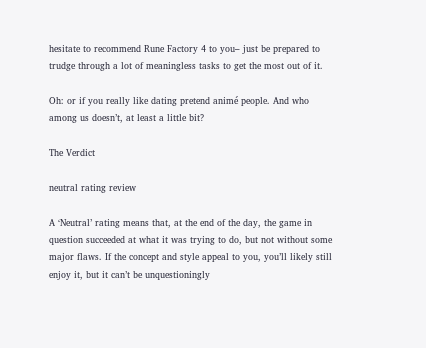hesitate to recommend Rune Factory 4 to you– just be prepared to trudge through a lot of meaningless tasks to get the most out of it.

Oh: or if you really like dating pretend animé people. And who among us doesn’t, at least a little bit?

The Verdict

neutral rating review

A ‘Neutral’ rating means that, at the end of the day, the game in question succeeded at what it was trying to do, but not without some major flaws. If the concept and style appeal to you, you’ll likely still enjoy it, but it can’t be unquestioningly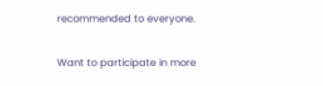recommended to everyone.

Want to participate in more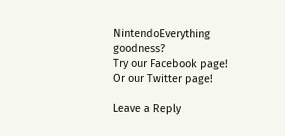NintendoEverything goodness?
Try our Facebook page!
Or our Twitter page!

Leave a Reply